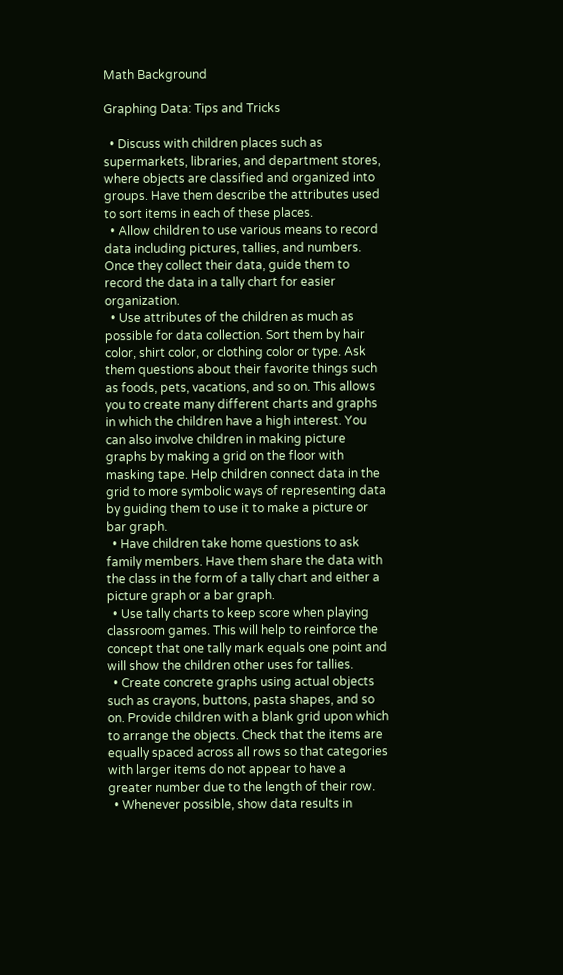Math Background

Graphing Data: Tips and Tricks

  • Discuss with children places such as supermarkets, libraries, and department stores, where objects are classified and organized into groups. Have them describe the attributes used to sort items in each of these places.
  • Allow children to use various means to record data including pictures, tallies, and numbers. Once they collect their data, guide them to record the data in a tally chart for easier organization.
  • Use attributes of the children as much as possible for data collection. Sort them by hair color, shirt color, or clothing color or type. Ask them questions about their favorite things such as foods, pets, vacations, and so on. This allows you to create many different charts and graphs in which the children have a high interest. You can also involve children in making picture graphs by making a grid on the floor with masking tape. Help children connect data in the grid to more symbolic ways of representing data by guiding them to use it to make a picture or bar graph.
  • Have children take home questions to ask family members. Have them share the data with the class in the form of a tally chart and either a picture graph or a bar graph.
  • Use tally charts to keep score when playing classroom games. This will help to reinforce the concept that one tally mark equals one point and will show the children other uses for tallies.
  • Create concrete graphs using actual objects such as crayons, buttons, pasta shapes, and so on. Provide children with a blank grid upon which to arrange the objects. Check that the items are equally spaced across all rows so that categories with larger items do not appear to have a greater number due to the length of their row.
  • Whenever possible, show data results in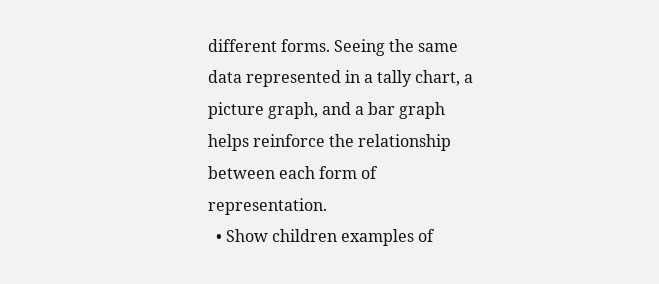different forms. Seeing the same data represented in a tally chart, a picture graph, and a bar graph helps reinforce the relationship between each form of representation.
  • Show children examples of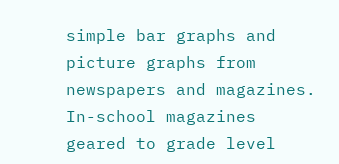simple bar graphs and picture graphs from newspapers and magazines. In-school magazines geared to grade level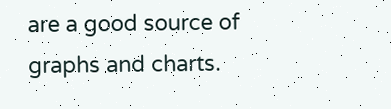are a good source of graphs and charts.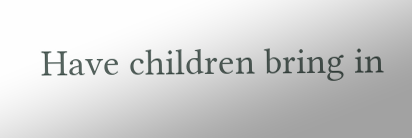Have children bring in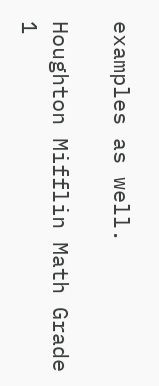examples as well.

Houghton Mifflin Math Grade 1